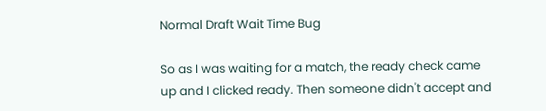Normal Draft Wait Time Bug

So as I was waiting for a match, the ready check came up and I clicked ready. Then someone didn't accept and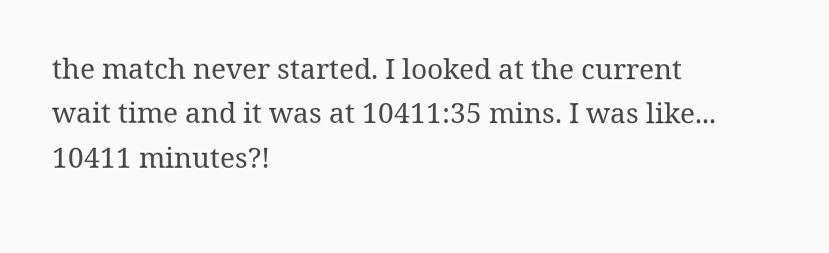the match never started. I looked at the current wait time and it was at 10411:35 mins. I was like... 10411 minutes?!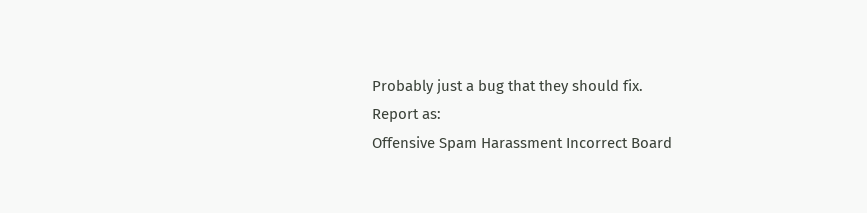Probably just a bug that they should fix.
Report as:
Offensive Spam Harassment Incorrect Board